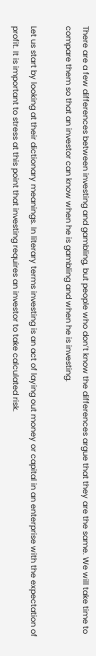There are a few differences between investing and gambling, but people who don’t know the differences argue that they are the same. We will take time to compare them so that an investor can know when he is gambling and when he is investing.

Let us start by looking at their dictionary meanings. In literary terms investing is an act of laying out money or capital in an enterprise with the expectation of profit. It is important to stress at this point that investing requires an investor to take calculated risk.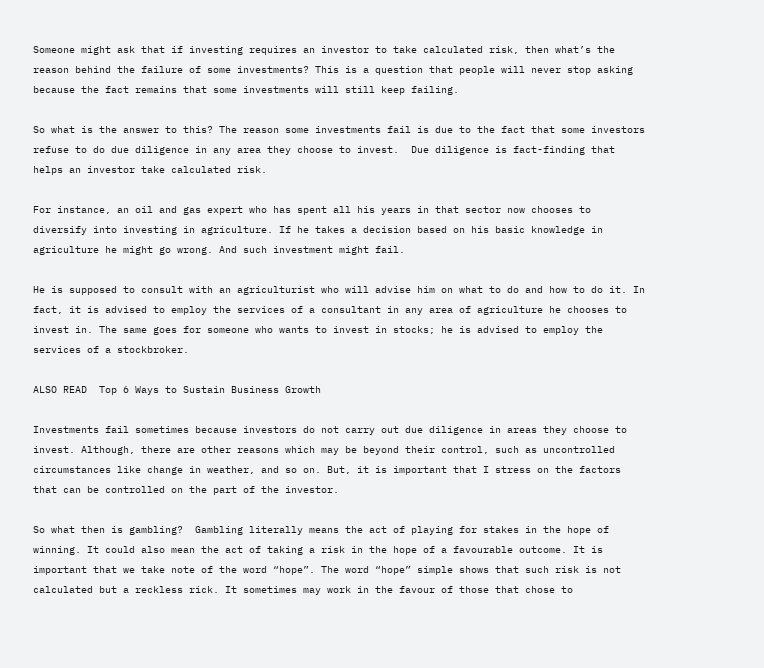Someone might ask that if investing requires an investor to take calculated risk, then what’s the reason behind the failure of some investments? This is a question that people will never stop asking because the fact remains that some investments will still keep failing.

So what is the answer to this? The reason some investments fail is due to the fact that some investors refuse to do due diligence in any area they choose to invest.  Due diligence is fact-finding that helps an investor take calculated risk.

For instance, an oil and gas expert who has spent all his years in that sector now chooses to diversify into investing in agriculture. If he takes a decision based on his basic knowledge in agriculture he might go wrong. And such investment might fail.

He is supposed to consult with an agriculturist who will advise him on what to do and how to do it. In fact, it is advised to employ the services of a consultant in any area of agriculture he chooses to invest in. The same goes for someone who wants to invest in stocks; he is advised to employ the services of a stockbroker.

ALSO READ  Top 6 Ways to Sustain Business Growth

Investments fail sometimes because investors do not carry out due diligence in areas they choose to invest. Although, there are other reasons which may be beyond their control, such as uncontrolled circumstances like change in weather, and so on. But, it is important that I stress on the factors that can be controlled on the part of the investor.

So what then is gambling?  Gambling literally means the act of playing for stakes in the hope of winning. It could also mean the act of taking a risk in the hope of a favourable outcome. It is important that we take note of the word “hope”. The word “hope” simple shows that such risk is not calculated but a reckless rick. It sometimes may work in the favour of those that chose to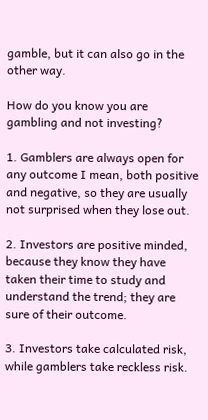gamble, but it can also go in the other way.

How do you know you are gambling and not investing?

1. Gamblers are always open for any outcome I mean, both positive and negative, so they are usually not surprised when they lose out.

2. Investors are positive minded, because they know they have taken their time to study and understand the trend; they are sure of their outcome.

3. Investors take calculated risk, while gamblers take reckless risk.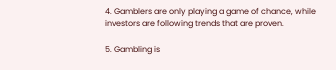4. Gamblers are only playing a game of chance, while investors are following trends that are proven.

5. Gambling is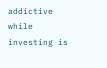addictive while investing is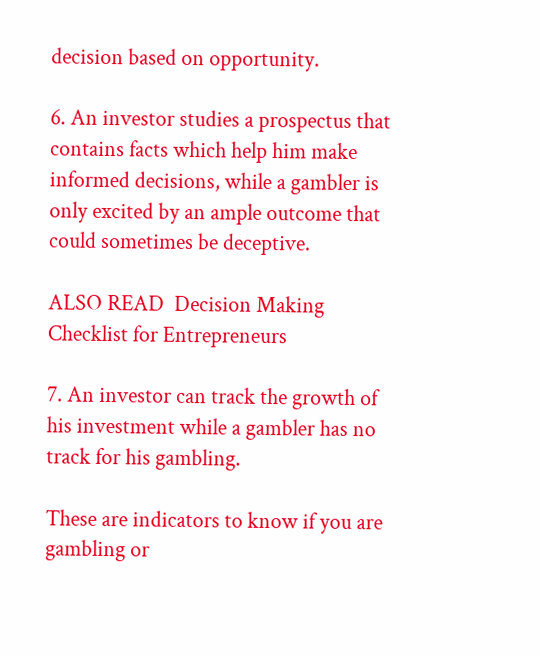decision based on opportunity.

6. An investor studies a prospectus that contains facts which help him make informed decisions, while a gambler is only excited by an ample outcome that could sometimes be deceptive.

ALSO READ  Decision Making Checklist for Entrepreneurs

7. An investor can track the growth of his investment while a gambler has no track for his gambling.

These are indicators to know if you are gambling or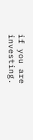if you are investing.